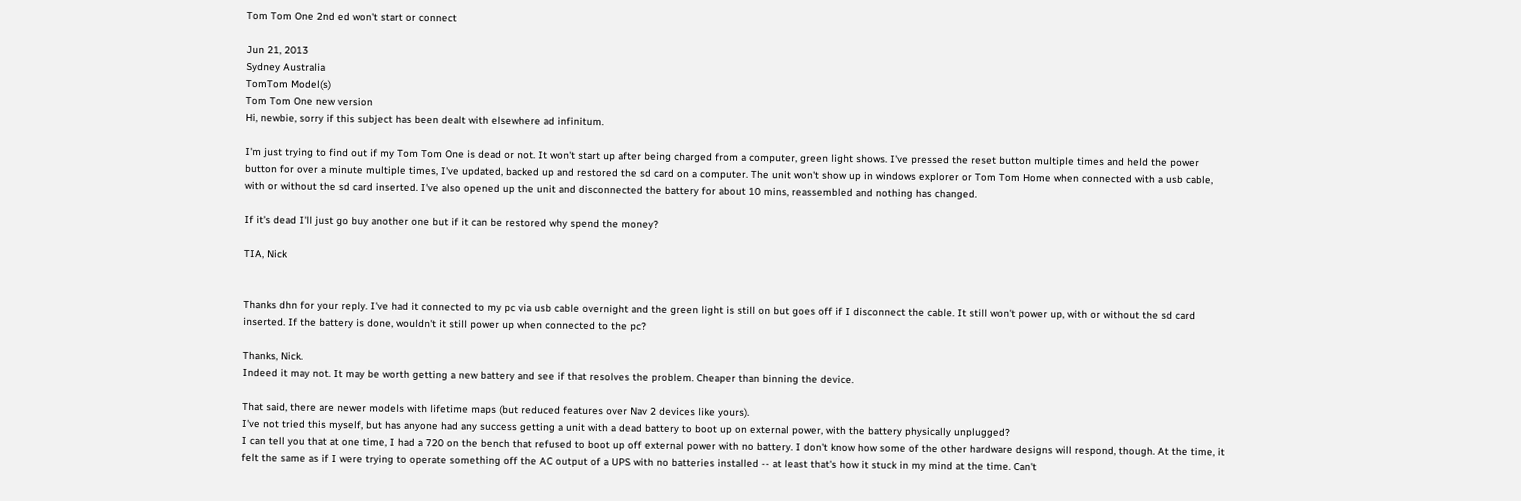Tom Tom One 2nd ed won't start or connect

Jun 21, 2013
Sydney Australia
TomTom Model(s)
Tom Tom One new version
Hi, newbie, sorry if this subject has been dealt with elsewhere ad infinitum.

I'm just trying to find out if my Tom Tom One is dead or not. It won't start up after being charged from a computer, green light shows. I've pressed the reset button multiple times and held the power button for over a minute multiple times, I've updated, backed up and restored the sd card on a computer. The unit won't show up in windows explorer or Tom Tom Home when connected with a usb cable, with or without the sd card inserted. I've also opened up the unit and disconnected the battery for about 10 mins, reassembled and nothing has changed.

If it's dead I'll just go buy another one but if it can be restored why spend the money?

TIA, Nick


Thanks dhn for your reply. I've had it connected to my pc via usb cable overnight and the green light is still on but goes off if I disconnect the cable. It still won't power up, with or without the sd card inserted. If the battery is done, wouldn't it still power up when connected to the pc?

Thanks, Nick.
Indeed it may not. It may be worth getting a new battery and see if that resolves the problem. Cheaper than binning the device.

That said, there are newer models with lifetime maps (but reduced features over Nav 2 devices like yours).
I've not tried this myself, but has anyone had any success getting a unit with a dead battery to boot up on external power, with the battery physically unplugged?
I can tell you that at one time, I had a 720 on the bench that refused to boot up off external power with no battery. I don't know how some of the other hardware designs will respond, though. At the time, it felt the same as if I were trying to operate something off the AC output of a UPS with no batteries installed -- at least that's how it stuck in my mind at the time. Can't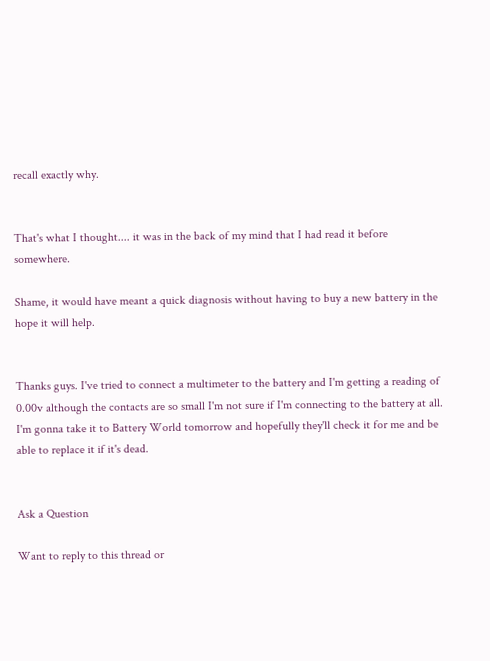recall exactly why.


That's what I thought.... it was in the back of my mind that I had read it before somewhere.

Shame, it would have meant a quick diagnosis without having to buy a new battery in the hope it will help.


Thanks guys. I've tried to connect a multimeter to the battery and I'm getting a reading of 0.00v although the contacts are so small I'm not sure if I'm connecting to the battery at all. I'm gonna take it to Battery World tomorrow and hopefully they'll check it for me and be able to replace it if it's dead.


Ask a Question

Want to reply to this thread or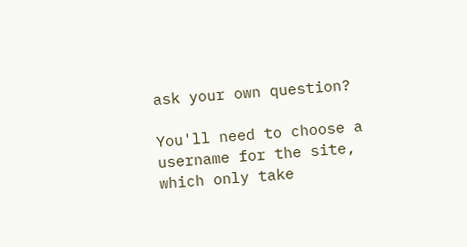ask your own question?

You'll need to choose a username for the site, which only take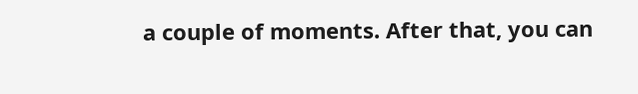a couple of moments. After that, you can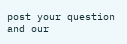post your question and our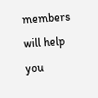members will help you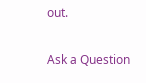out.

Ask a Question